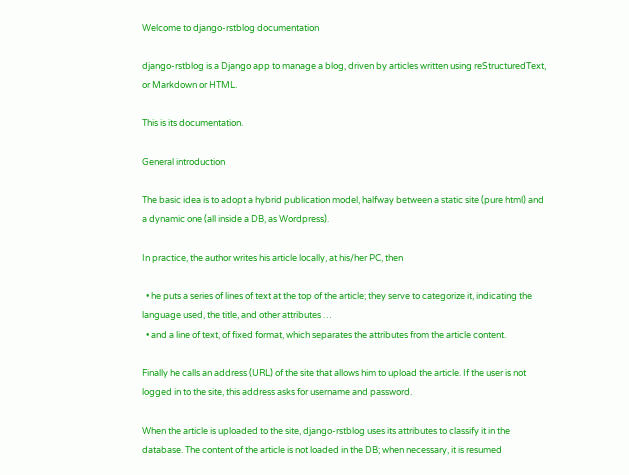Welcome to django-rstblog documentation

django-rstblog is a Django app to manage a blog, driven by articles written using reStructuredText, or Markdown or HTML.

This is its documentation.

General introduction

The basic idea is to adopt a hybrid publication model, halfway between a static site (pure html) and a dynamic one (all inside a DB, as Wordpress).

In practice, the author writes his article locally, at his/her PC, then

  • he puts a series of lines of text at the top of the article; they serve to categorize it, indicating the language used, the title, and other attributes …
  • and a line of text, of fixed format, which separates the attributes from the article content.

Finally he calls an address (URL) of the site that allows him to upload the article. If the user is not logged in to the site, this address asks for username and password.

When the article is uploaded to the site, django-rstblog uses its attributes to classify it in the database. The content of the article is not loaded in the DB; when necessary, it is resumed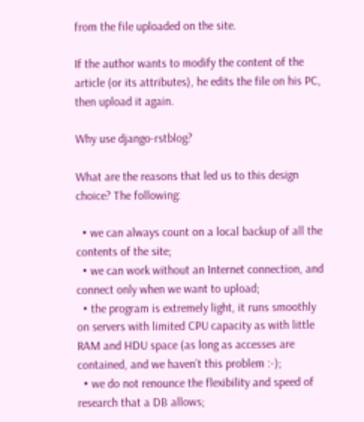from the file uploaded on the site.

If the author wants to modify the content of the article (or its attributes), he edits the file on his PC, then upload it again.

Why use django-rstblog?

What are the reasons that led us to this design choice? The following:

  • we can always count on a local backup of all the contents of the site;
  • we can work without an Internet connection, and connect only when we want to upload;
  • the program is extremely light, it runs smoothly on servers with limited CPU capacity as with little RAM and HDU space (as long as accesses are contained, and we haven’t this problem :-);
  • we do not renounce the flexibility and speed of research that a DB allows;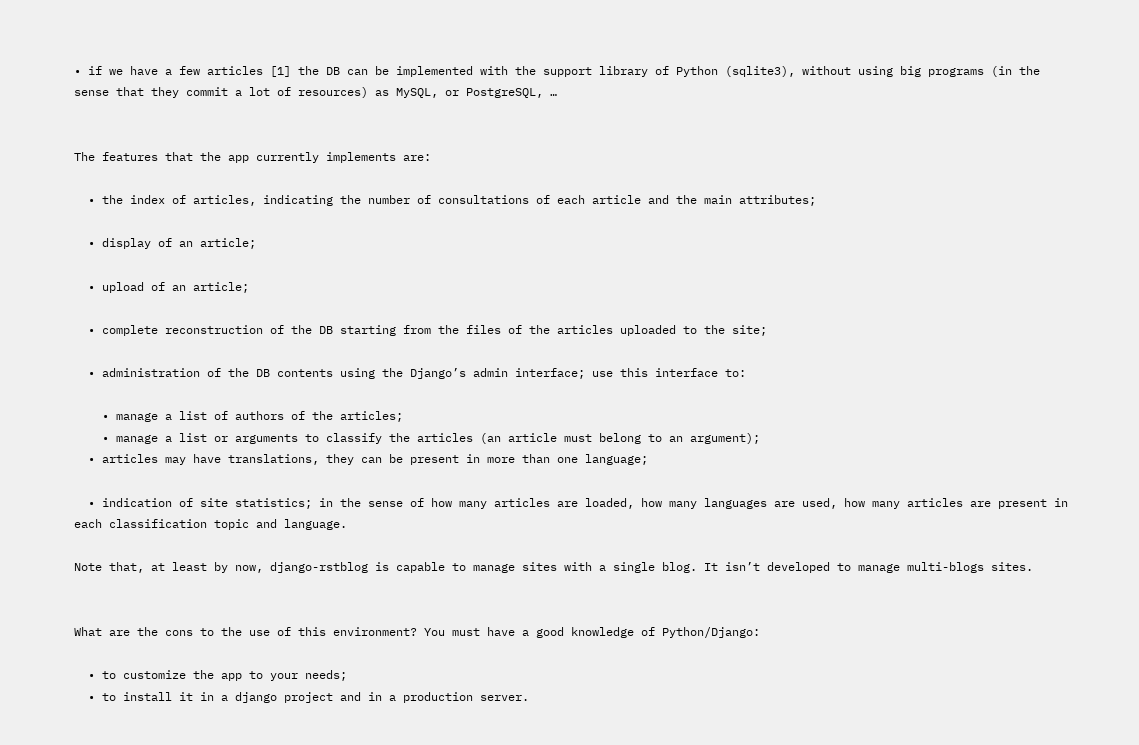• if we have a few articles [1] the DB can be implemented with the support library of Python (sqlite3), without using big programs (in the sense that they commit a lot of resources) as MySQL, or PostgreSQL, …


The features that the app currently implements are:

  • the index of articles, indicating the number of consultations of each article and the main attributes;

  • display of an article;

  • upload of an article;

  • complete reconstruction of the DB starting from the files of the articles uploaded to the site;

  • administration of the DB contents using the Django’s admin interface; use this interface to:

    • manage a list of authors of the articles;
    • manage a list or arguments to classify the articles (an article must belong to an argument);
  • articles may have translations, they can be present in more than one language;

  • indication of site statistics; in the sense of how many articles are loaded, how many languages are used, how many articles are present in each classification topic and language.

Note that, at least by now, django-rstblog is capable to manage sites with a single blog. It isn’t developed to manage multi-blogs sites.


What are the cons to the use of this environment? You must have a good knowledge of Python/Django:

  • to customize the app to your needs;
  • to install it in a django project and in a production server.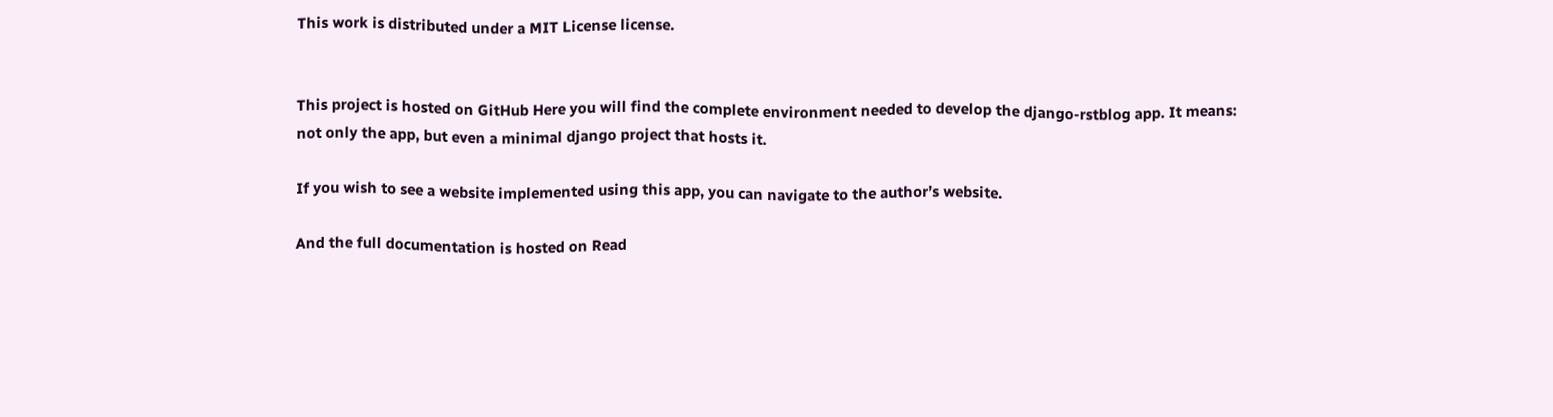This work is distributed under a MIT License license.


This project is hosted on GitHub Here you will find the complete environment needed to develop the django-rstblog app. It means: not only the app, but even a minimal django project that hosts it.

If you wish to see a website implemented using this app, you can navigate to the author’s website.

And the full documentation is hosted on Read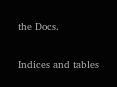the Docs.

Indices and tables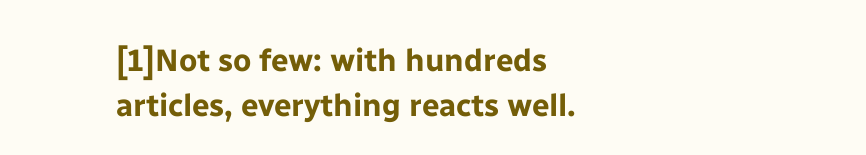[1]Not so few: with hundreds articles, everything reacts well.